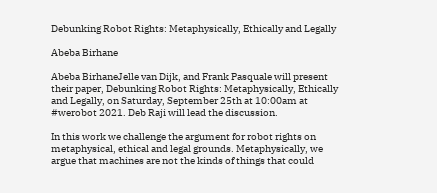Debunking Robot Rights: Metaphysically, Ethically and Legally

Abeba Birhane

Abeba BirhaneJelle van Dijk, and Frank Pasquale will present their paper, Debunking Robot Rights: Metaphysically, Ethically and Legally, on Saturday, September 25th at 10:00am at #werobot 2021. Deb Raji will lead the discussion.

In this work we challenge the argument for robot rights on metaphysical, ethical and legal grounds. Metaphysically, we argue that machines are not the kinds of things that could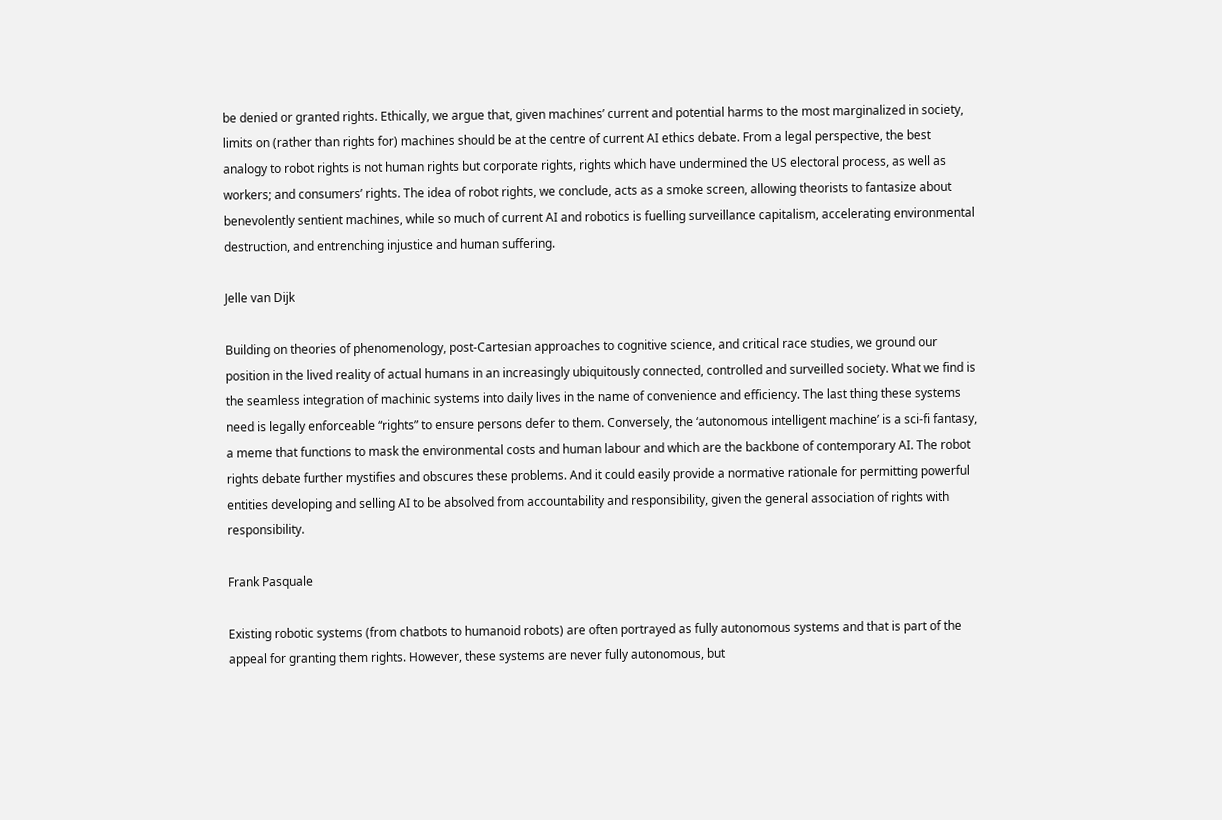be denied or granted rights. Ethically, we argue that, given machines’ current and potential harms to the most marginalized in society, limits on (rather than rights for) machines should be at the centre of current AI ethics debate. From a legal perspective, the best analogy to robot rights is not human rights but corporate rights, rights which have undermined the US electoral process, as well as workers; and consumers’ rights. The idea of robot rights, we conclude, acts as a smoke screen, allowing theorists to fantasize about benevolently sentient machines, while so much of current AI and robotics is fuelling surveillance capitalism, accelerating environmental destruction, and entrenching injustice and human suffering.

Jelle van Dijk

Building on theories of phenomenology, post-Cartesian approaches to cognitive science, and critical race studies, we ground our position in the lived reality of actual humans in an increasingly ubiquitously connected, controlled and surveilled society. What we find is the seamless integration of machinic systems into daily lives in the name of convenience and efficiency. The last thing these systems need is legally enforceable “rights” to ensure persons defer to them. Conversely, the ‘autonomous intelligent machine’ is a sci-fi fantasy, a meme that functions to mask the environmental costs and human labour and which are the backbone of contemporary AI. The robot rights debate further mystifies and obscures these problems. And it could easily provide a normative rationale for permitting powerful entities developing and selling AI to be absolved from accountability and responsibility, given the general association of rights with responsibility.

Frank Pasquale

Existing robotic systems (from chatbots to humanoid robots) are often portrayed as fully autonomous systems and that is part of the appeal for granting them rights. However, these systems are never fully autonomous, but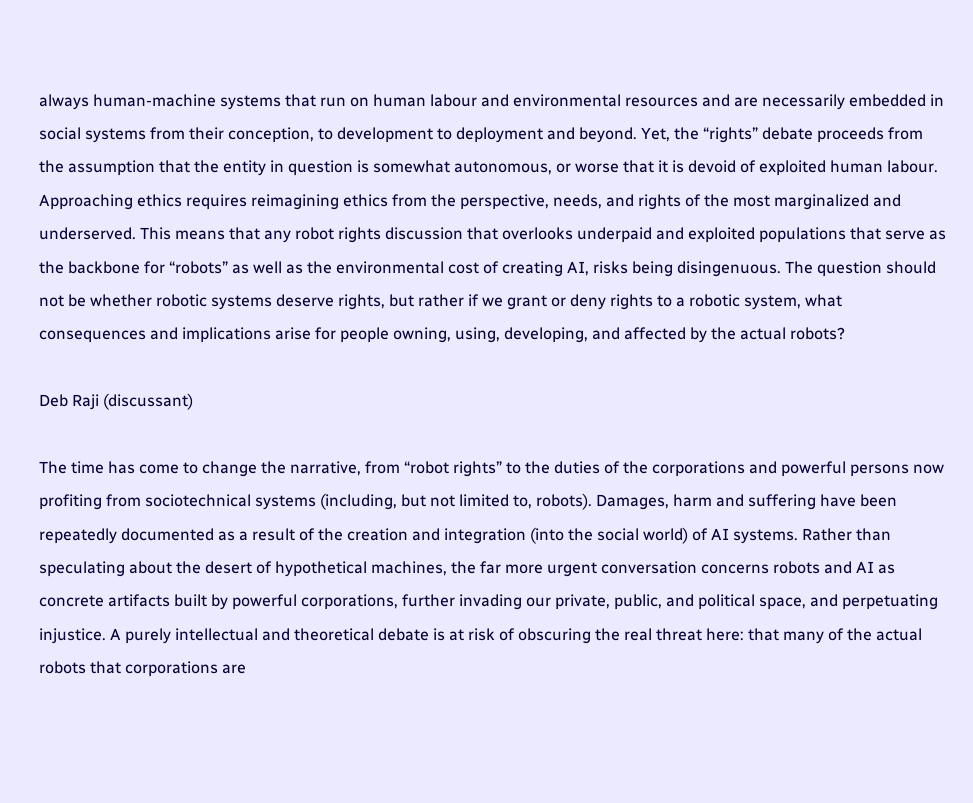always human-machine systems that run on human labour and environmental resources and are necessarily embedded in social systems from their conception, to development to deployment and beyond. Yet, the “rights” debate proceeds from the assumption that the entity in question is somewhat autonomous, or worse that it is devoid of exploited human labour. Approaching ethics requires reimagining ethics from the perspective, needs, and rights of the most marginalized and underserved. This means that any robot rights discussion that overlooks underpaid and exploited populations that serve as the backbone for “robots” as well as the environmental cost of creating AI, risks being disingenuous. The question should not be whether robotic systems deserve rights, but rather if we grant or deny rights to a robotic system, what consequences and implications arise for people owning, using, developing, and affected by the actual robots?

Deb Raji (discussant)

The time has come to change the narrative, from “robot rights” to the duties of the corporations and powerful persons now profiting from sociotechnical systems (including, but not limited to, robots). Damages, harm and suffering have been repeatedly documented as a result of the creation and integration (into the social world) of AI systems. Rather than speculating about the desert of hypothetical machines, the far more urgent conversation concerns robots and AI as concrete artifacts built by powerful corporations, further invading our private, public, and political space, and perpetuating injustice. A purely intellectual and theoretical debate is at risk of obscuring the real threat here: that many of the actual robots that corporations are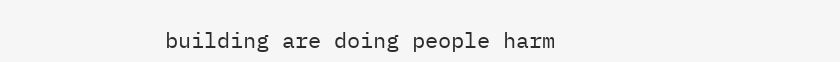building are doing people harm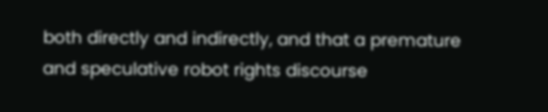both directly and indirectly, and that a premature and speculative robot rights discourse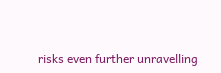risks even further unravelling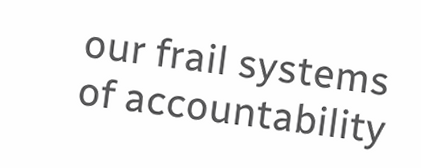our frail systems of accountability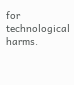for technological harms.